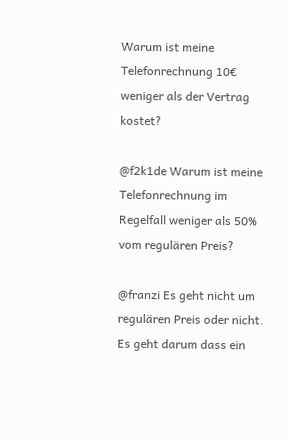Warum ist meine Telefonrechnung 10€ weniger als der Vertrag kostet?

@f2k1de Warum ist meine Telefonrechnung im Regelfall weniger als 50% vom regulären Preis?

@franzi Es geht nicht um regulären Preis oder nicht. Es geht darum dass ein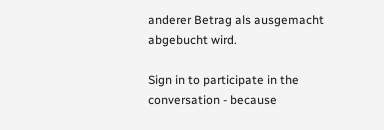anderer Betrag als ausgemacht abgebucht wird.

Sign in to participate in the conversation - because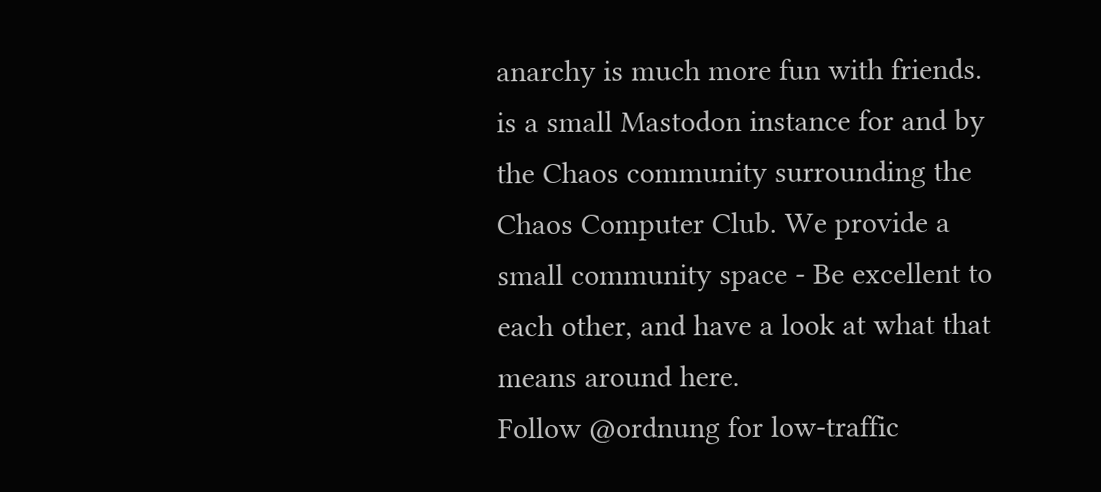anarchy is much more fun with friends. is a small Mastodon instance for and by the Chaos community surrounding the Chaos Computer Club. We provide a small community space - Be excellent to each other, and have a look at what that means around here.
Follow @ordnung for low-traffic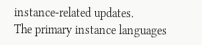instance-related updates.
The primary instance languages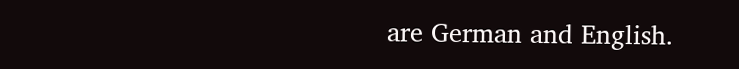are German and English.